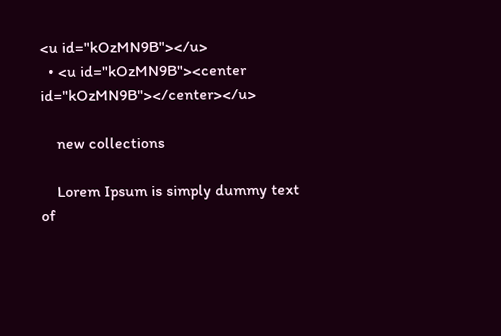<u id="kOzMN9B"></u>
  • <u id="kOzMN9B"><center id="kOzMN9B"></center></u>

    new collections

    Lorem Ipsum is simply dummy text of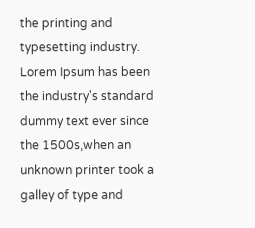the printing and typesetting industry. Lorem Ipsum has been the industry's standard dummy text ever since the 1500s,when an unknown printer took a galley of type and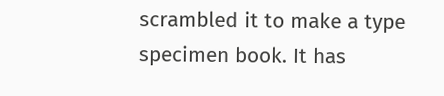scrambled it to make a type specimen book. It has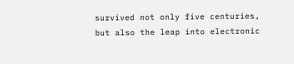survived not only five centuries, but also the leap into electronic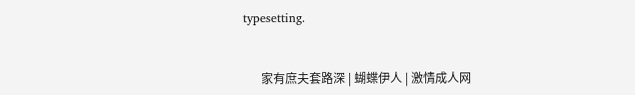typesetting.


      家有庶夫套路深 | 蝴蝶伊人 | 激情成人网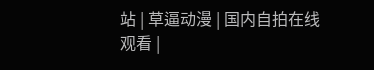站 | 草逼动漫 | 国内自拍在线观看 |